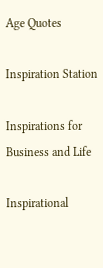Age Quotes

Inspiration Station

Inspirations for Business and Life

Inspirational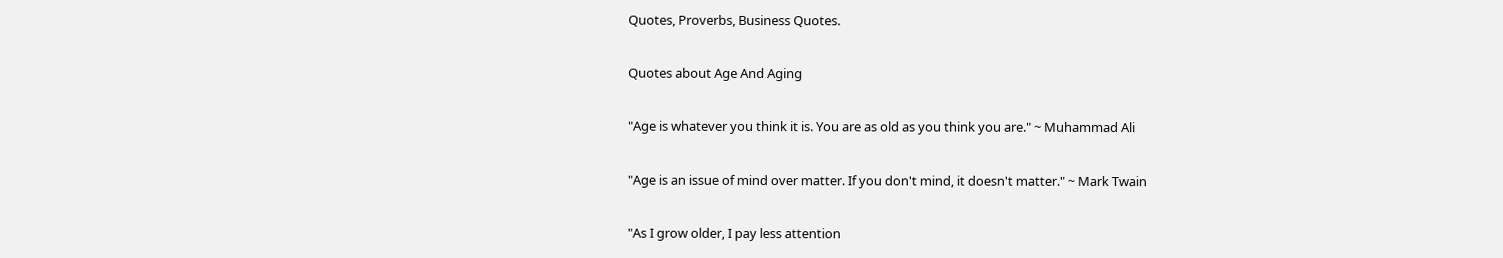Quotes, Proverbs, Business Quotes.

Quotes about Age And Aging

"Age is whatever you think it is. You are as old as you think you are." ~ Muhammad Ali

"Age is an issue of mind over matter. If you don't mind, it doesn't matter." ~ Mark Twain

"As I grow older, I pay less attention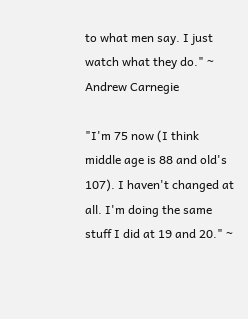to what men say. I just watch what they do." ~ Andrew Carnegie

"I'm 75 now (I think middle age is 88 and old's 107). I haven't changed at all. I'm doing the same stuff I did at 19 and 20." ~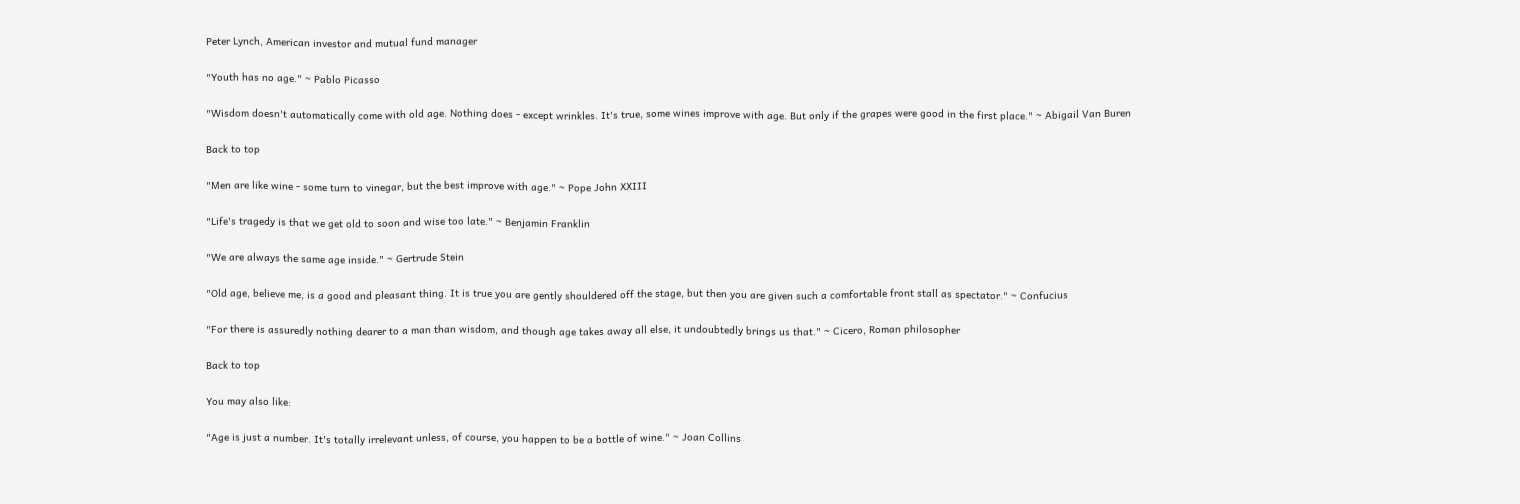Peter Lynch, American investor and mutual fund manager

"Youth has no age." ~ Pablo Picasso

"Wisdom doesn't automatically come with old age. Nothing does - except wrinkles. It's true, some wines improve with age. But only if the grapes were good in the first place." ~ Abigail Van Buren

Back to top

"Men are like wine - some turn to vinegar, but the best improve with age." ~ Pope John XXIII

"Life's tragedy is that we get old to soon and wise too late." ~ Benjamin Franklin

"We are always the same age inside." ~ Gertrude Stein

"Old age, believe me, is a good and pleasant thing. It is true you are gently shouldered off the stage, but then you are given such a comfortable front stall as spectator." ~ Confucius

"For there is assuredly nothing dearer to a man than wisdom, and though age takes away all else, it undoubtedly brings us that." ~ Cicero, Roman philosopher

Back to top

You may also like:

"Age is just a number. It's totally irrelevant unless, of course, you happen to be a bottle of wine." ~ Joan Collins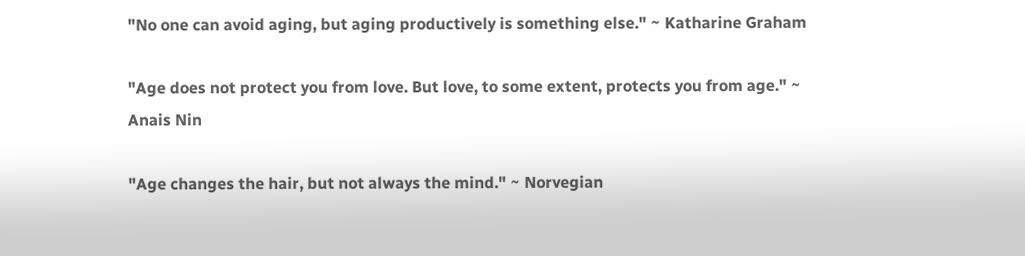"No one can avoid aging, but aging productively is something else." ~ Katharine Graham

"Age does not protect you from love. But love, to some extent, protects you from age." ~ Anais Nin

"Age changes the hair, but not always the mind." ~ Norvegian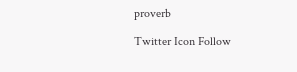proverb

Twitter Icon Follow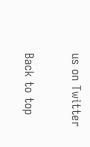us on Twitter

Back to top